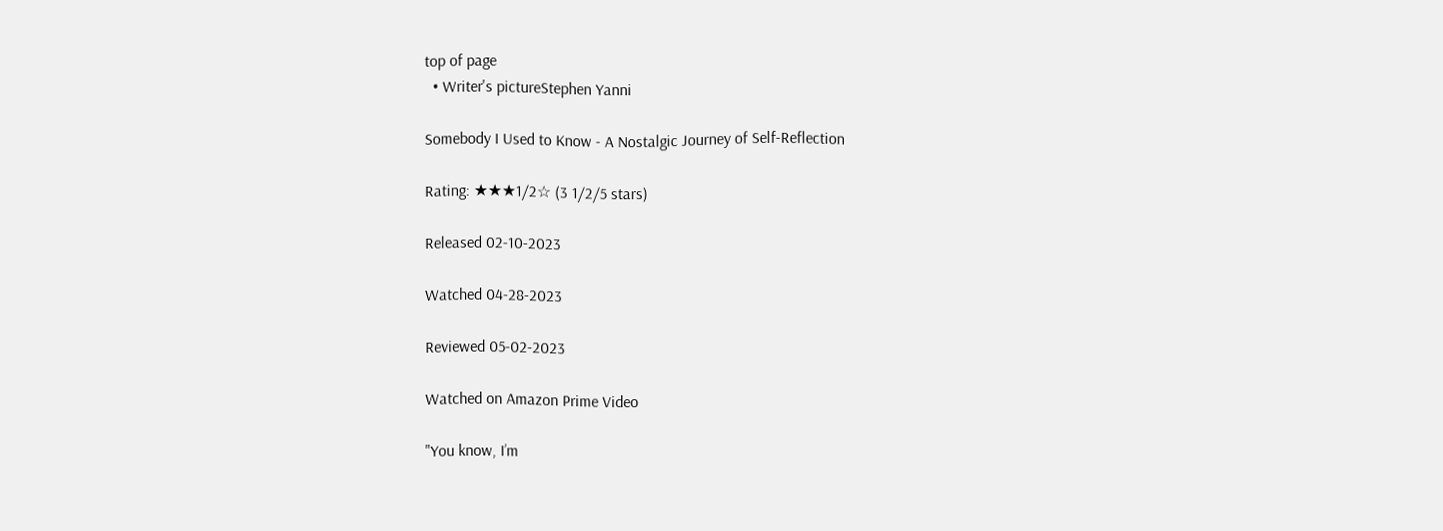top of page
  • Writer's pictureStephen Yanni

Somebody I Used to Know - A Nostalgic Journey of Self-Reflection

Rating: ★★★1/2☆ (3 1/2/5 stars)

Released 02-10-2023

Watched 04-28-2023

Reviewed 05-02-2023

Watched on Amazon Prime Video

"You know, I’m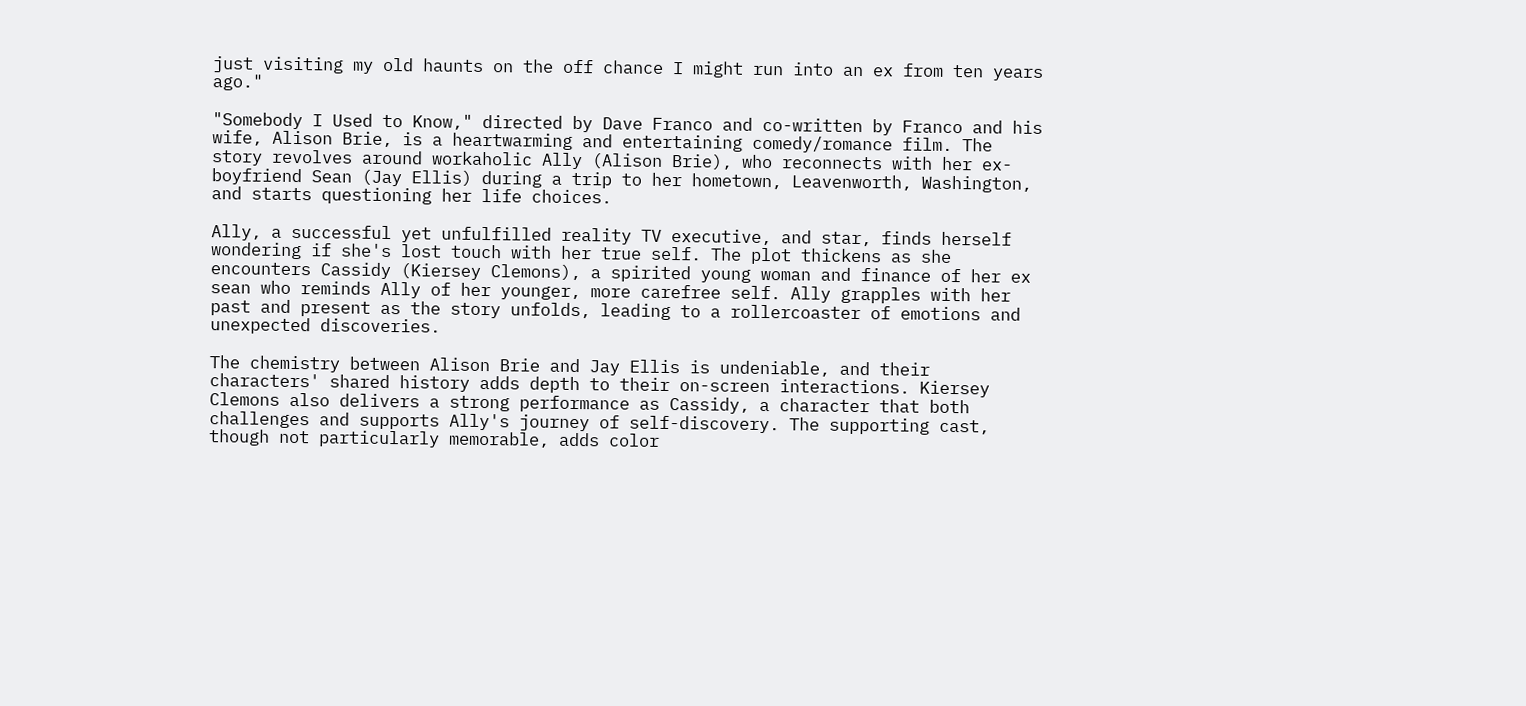just visiting my old haunts on the off chance I might run into an ex from ten years ago."

"Somebody I Used to Know," directed by Dave Franco and co-written by Franco and his wife, Alison Brie, is a heartwarming and entertaining comedy/romance film. The story revolves around workaholic Ally (Alison Brie), who reconnects with her ex-boyfriend Sean (Jay Ellis) during a trip to her hometown, Leavenworth, Washington, and starts questioning her life choices.

Ally, a successful yet unfulfilled reality TV executive, and star, finds herself wondering if she's lost touch with her true self. The plot thickens as she encounters Cassidy (Kiersey Clemons), a spirited young woman and finance of her ex sean who reminds Ally of her younger, more carefree self. Ally grapples with her past and present as the story unfolds, leading to a rollercoaster of emotions and unexpected discoveries.

The chemistry between Alison Brie and Jay Ellis is undeniable, and their characters' shared history adds depth to their on-screen interactions. Kiersey Clemons also delivers a strong performance as Cassidy, a character that both challenges and supports Ally's journey of self-discovery. The supporting cast, though not particularly memorable, adds color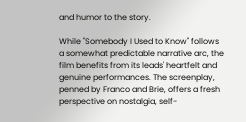and humor to the story.

While "Somebody I Used to Know" follows a somewhat predictable narrative arc, the film benefits from its leads' heartfelt and genuine performances. The screenplay, penned by Franco and Brie, offers a fresh perspective on nostalgia, self-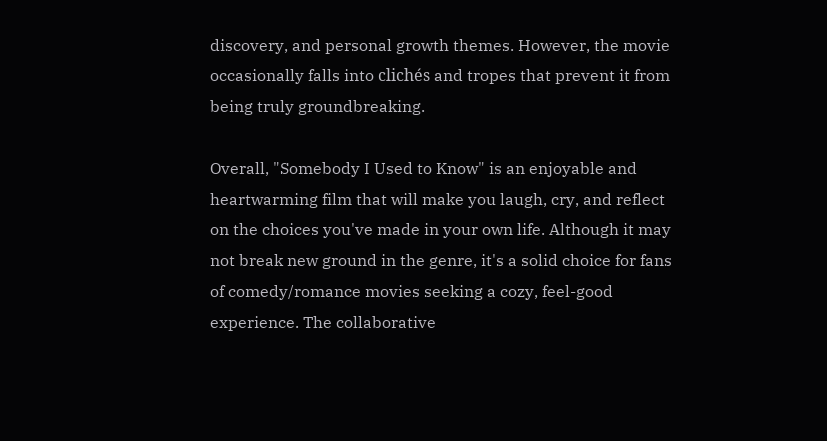discovery, and personal growth themes. However, the movie occasionally falls into clichés and tropes that prevent it from being truly groundbreaking.

Overall, "Somebody I Used to Know" is an enjoyable and heartwarming film that will make you laugh, cry, and reflect on the choices you've made in your own life. Although it may not break new ground in the genre, it's a solid choice for fans of comedy/romance movies seeking a cozy, feel-good experience. The collaborative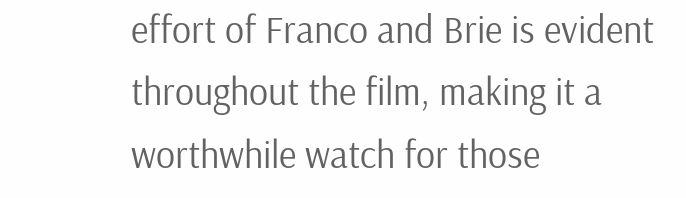effort of Franco and Brie is evident throughout the film, making it a worthwhile watch for those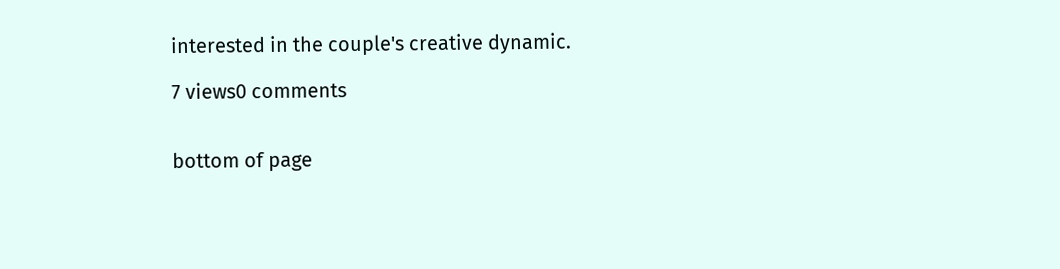interested in the couple's creative dynamic.

7 views0 comments


bottom of page